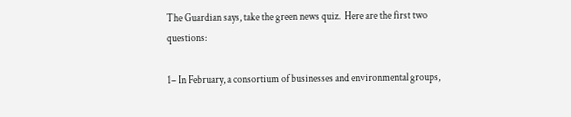The Guardian says, take the green news quiz.  Here are the first two questions:

1– In February, a consortium of businesses and environmental groups,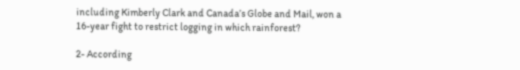including Kimberly Clark and Canada’s Globe and Mail, won a 16-year fight to restrict logging in which rainforest?

2- According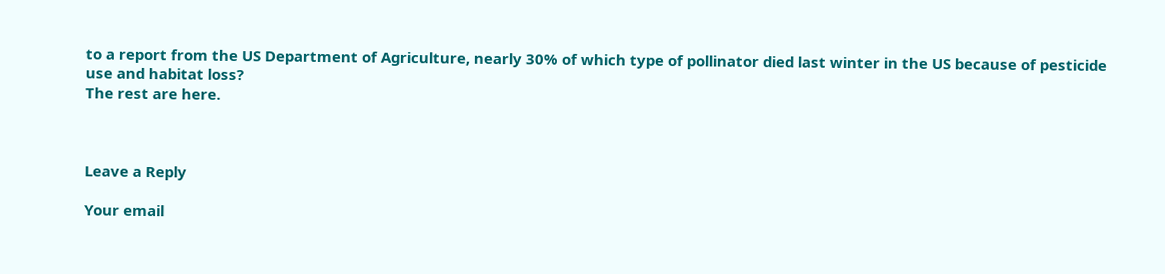to a report from the US Department of Agriculture, nearly 30% of which type of pollinator died last winter in the US because of pesticide use and habitat loss?
The rest are here.



Leave a Reply

Your email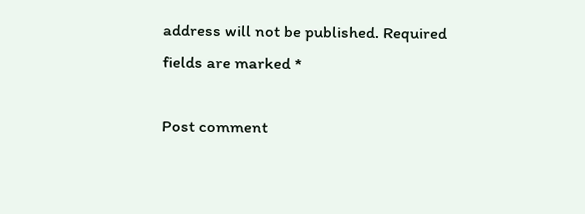address will not be published. Required fields are marked *

Post comment